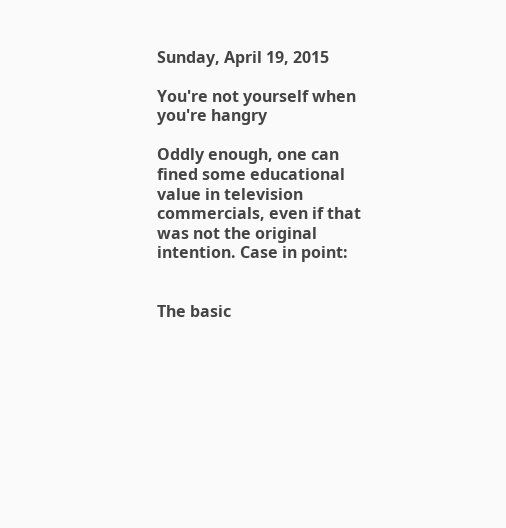Sunday, April 19, 2015

You're not yourself when you're hangry

Oddly enough, one can fined some educational value in television commercials, even if that was not the original intention. Case in point:


The basic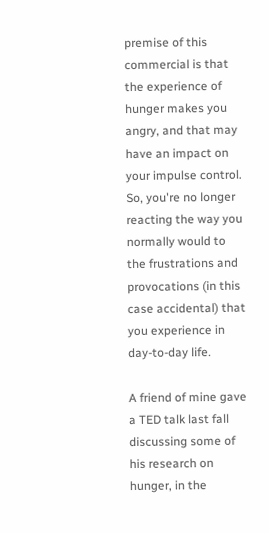premise of this commercial is that the experience of hunger makes you angry, and that may have an impact on your impulse control. So, you're no longer reacting the way you normally would to the frustrations and provocations (in this case accidental) that you experience in day-to-day life.

A friend of mine gave a TED talk last fall discussing some of his research on hunger, in the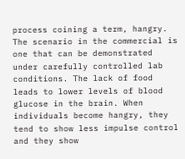process coining a term, hangry. The scenario in the commercial is one that can be demonstrated under carefully controlled lab conditions. The lack of food leads to lower levels of blood glucose in the brain. When individuals become hangry, they tend to show less impulse control and they show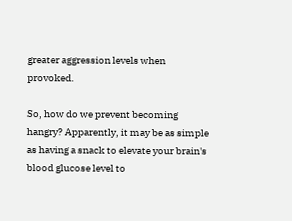greater aggression levels when provoked.

So, how do we prevent becoming hangry? Apparently, it may be as simple as having a snack to elevate your brain's blood glucose level to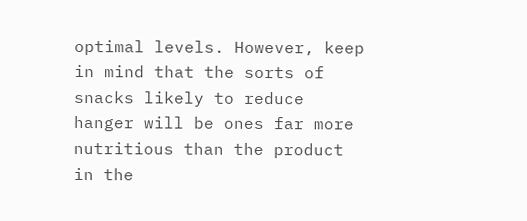optimal levels. However, keep in mind that the sorts of snacks likely to reduce hanger will be ones far more nutritious than the product in the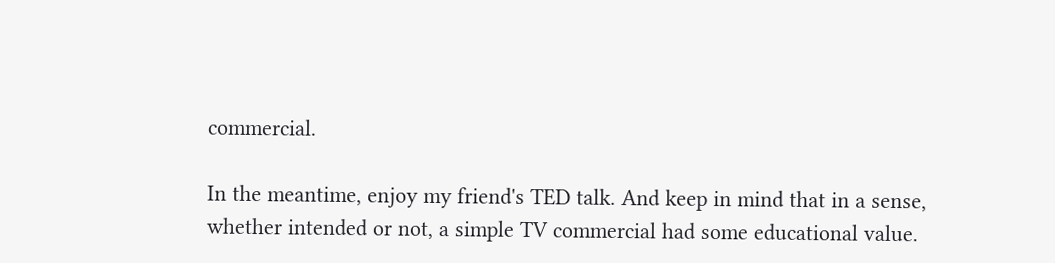commercial.

In the meantime, enjoy my friend's TED talk. And keep in mind that in a sense, whether intended or not, a simple TV commercial had some educational value.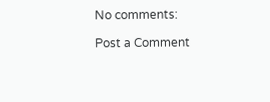No comments:

Post a Comment